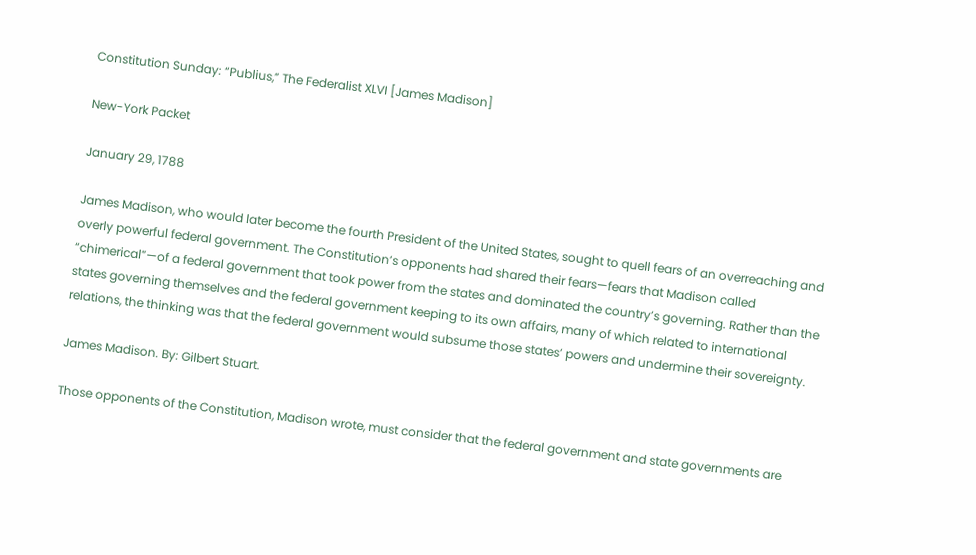Constitution Sunday: “Publius,” The Federalist XLVI [James Madison]

New-York Packet

January 29, 1788

James Madison, who would later become the fourth President of the United States, sought to quell fears of an overreaching and overly powerful federal government. The Constitution’s opponents had shared their fears—fears that Madison called “chimerical”—of a federal government that took power from the states and dominated the country’s governing. Rather than the states governing themselves and the federal government keeping to its own affairs, many of which related to international relations, the thinking was that the federal government would subsume those states’ powers and undermine their sovereignty.

James Madison. By: Gilbert Stuart.

Those opponents of the Constitution, Madison wrote, must consider that the federal government and state governments are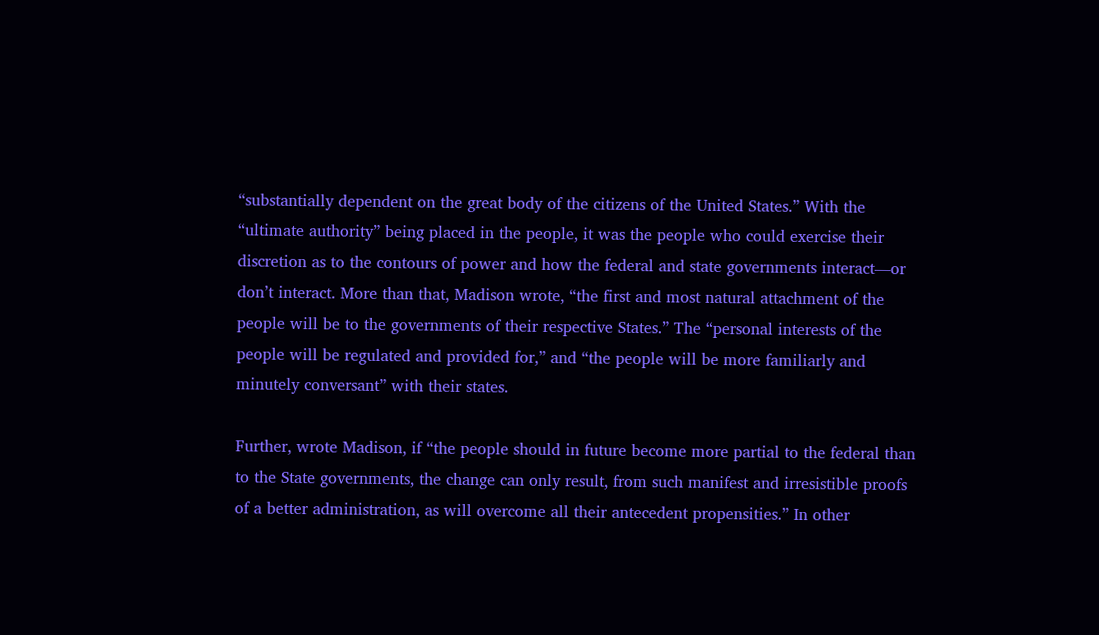“substantially dependent on the great body of the citizens of the United States.” With the “ultimate authority” being placed in the people, it was the people who could exercise their discretion as to the contours of power and how the federal and state governments interact—or don’t interact. More than that, Madison wrote, “the first and most natural attachment of the people will be to the governments of their respective States.” The “personal interests of the people will be regulated and provided for,” and “the people will be more familiarly and minutely conversant” with their states.

Further, wrote Madison, if “the people should in future become more partial to the federal than to the State governments, the change can only result, from such manifest and irresistible proofs of a better administration, as will overcome all their antecedent propensities.” In other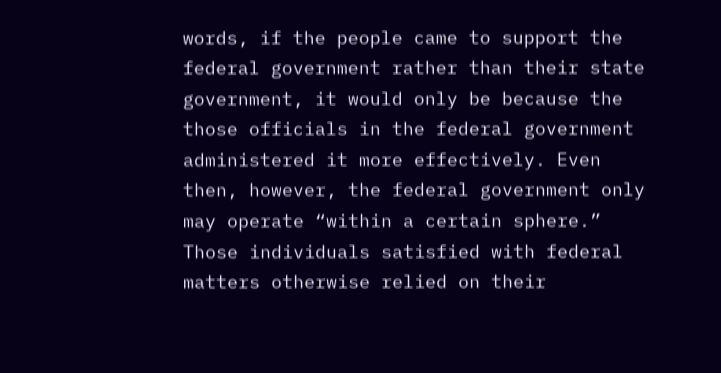words, if the people came to support the federal government rather than their state government, it would only be because the those officials in the federal government administered it more effectively. Even then, however, the federal government only may operate “within a certain sphere.” Those individuals satisfied with federal matters otherwise relied on their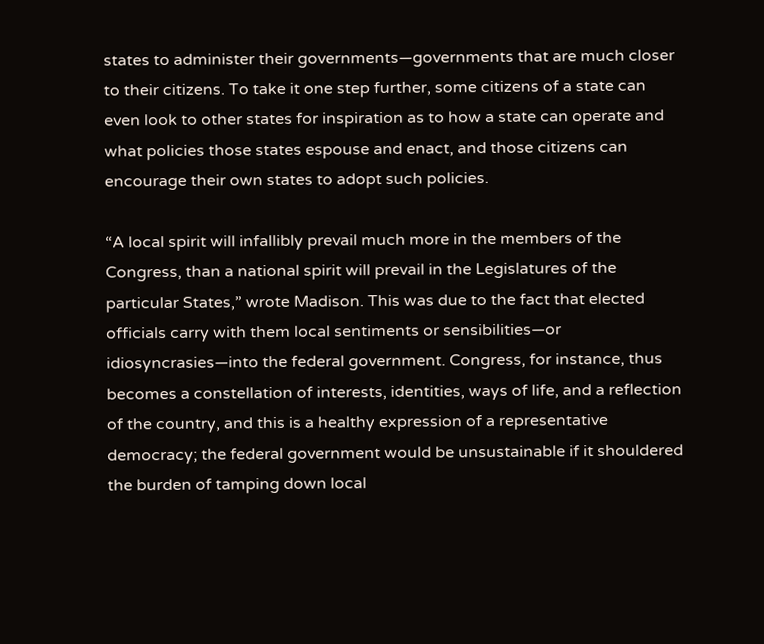states to administer their governments—governments that are much closer to their citizens. To take it one step further, some citizens of a state can even look to other states for inspiration as to how a state can operate and what policies those states espouse and enact, and those citizens can encourage their own states to adopt such policies.

“A local spirit will infallibly prevail much more in the members of the Congress, than a national spirit will prevail in the Legislatures of the particular States,” wrote Madison. This was due to the fact that elected officials carry with them local sentiments or sensibilities—or idiosyncrasies—into the federal government. Congress, for instance, thus becomes a constellation of interests, identities, ways of life, and a reflection of the country, and this is a healthy expression of a representative democracy; the federal government would be unsustainable if it shouldered the burden of tamping down local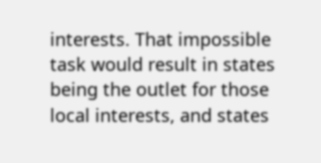interests. That impossible task would result in states being the outlet for those local interests, and states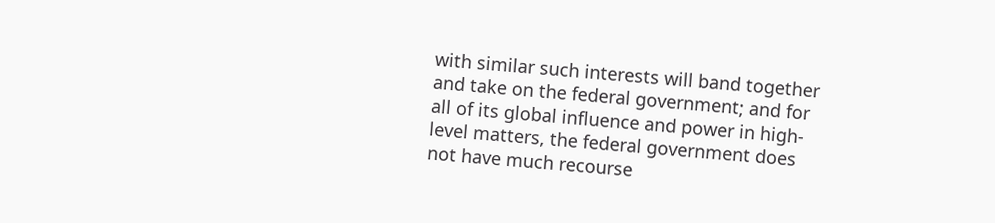with similar such interests will band together and take on the federal government; and for all of its global influence and power in high-level matters, the federal government does not have much recourse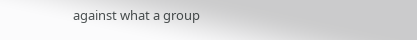against what a group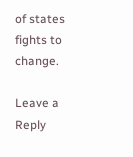of states fights to change.

Leave a Reply